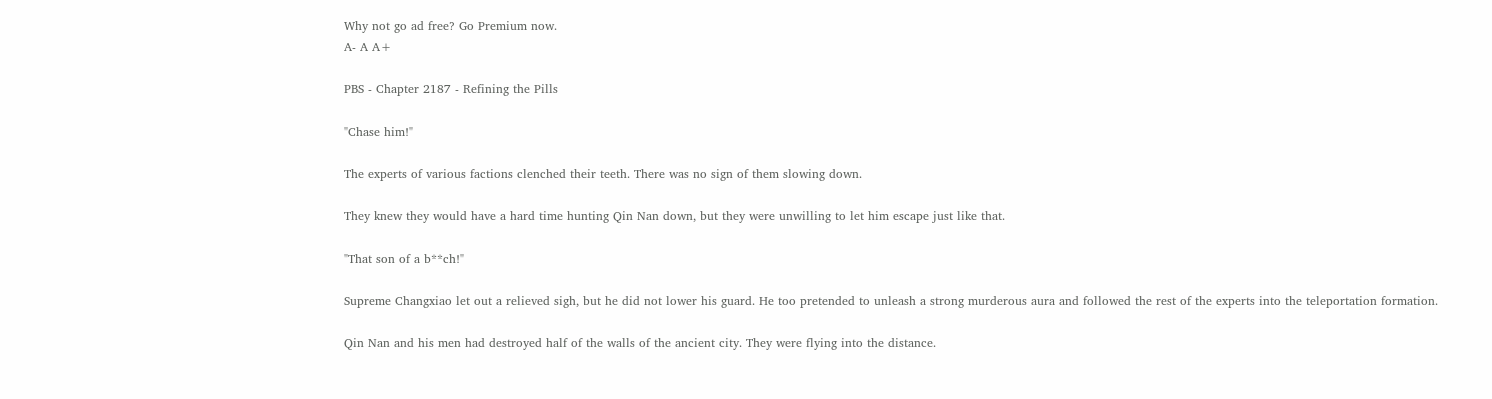Why not go ad free? Go Premium now.
A- A A+

PBS - Chapter 2187 - Refining the Pills

"Chase him!"

The experts of various factions clenched their teeth. There was no sign of them slowing down.

They knew they would have a hard time hunting Qin Nan down, but they were unwilling to let him escape just like that.

"That son of a b**ch!"

Supreme Changxiao let out a relieved sigh, but he did not lower his guard. He too pretended to unleash a strong murderous aura and followed the rest of the experts into the teleportation formation.

Qin Nan and his men had destroyed half of the walls of the ancient city. They were flying into the distance.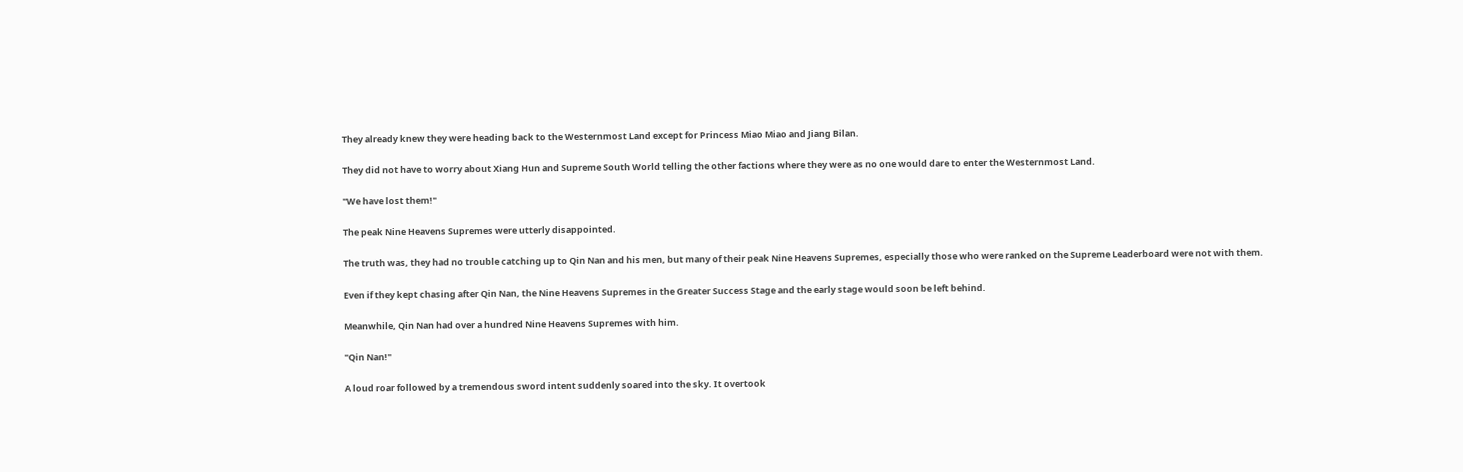They already knew they were heading back to the Westernmost Land except for Princess Miao Miao and Jiang Bilan.

They did not have to worry about Xiang Hun and Supreme South World telling the other factions where they were as no one would dare to enter the Westernmost Land.

"We have lost them!"

The peak Nine Heavens Supremes were utterly disappointed.

The truth was, they had no trouble catching up to Qin Nan and his men, but many of their peak Nine Heavens Supremes, especially those who were ranked on the Supreme Leaderboard were not with them.

Even if they kept chasing after Qin Nan, the Nine Heavens Supremes in the Greater Success Stage and the early stage would soon be left behind.

Meanwhile, Qin Nan had over a hundred Nine Heavens Supremes with him.

"Qin Nan!"

A loud roar followed by a tremendous sword intent suddenly soared into the sky. It overtook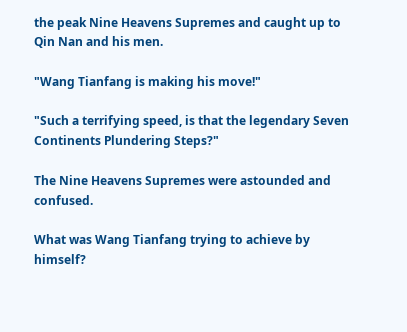the peak Nine Heavens Supremes and caught up to Qin Nan and his men.

"Wang Tianfang is making his move!"

"Such a terrifying speed, is that the legendary Seven Continents Plundering Steps?"

The Nine Heavens Supremes were astounded and confused.

What was Wang Tianfang trying to achieve by himself?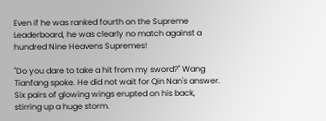Even if he was ranked fourth on the Supreme Leaderboard, he was clearly no match against a hundred Nine Heavens Supremes!

"Do you dare to take a hit from my sword?" Wang Tianfang spoke. He did not wait for Qin Nan's answer. Six pairs of glowing wings erupted on his back, stirring up a huge storm.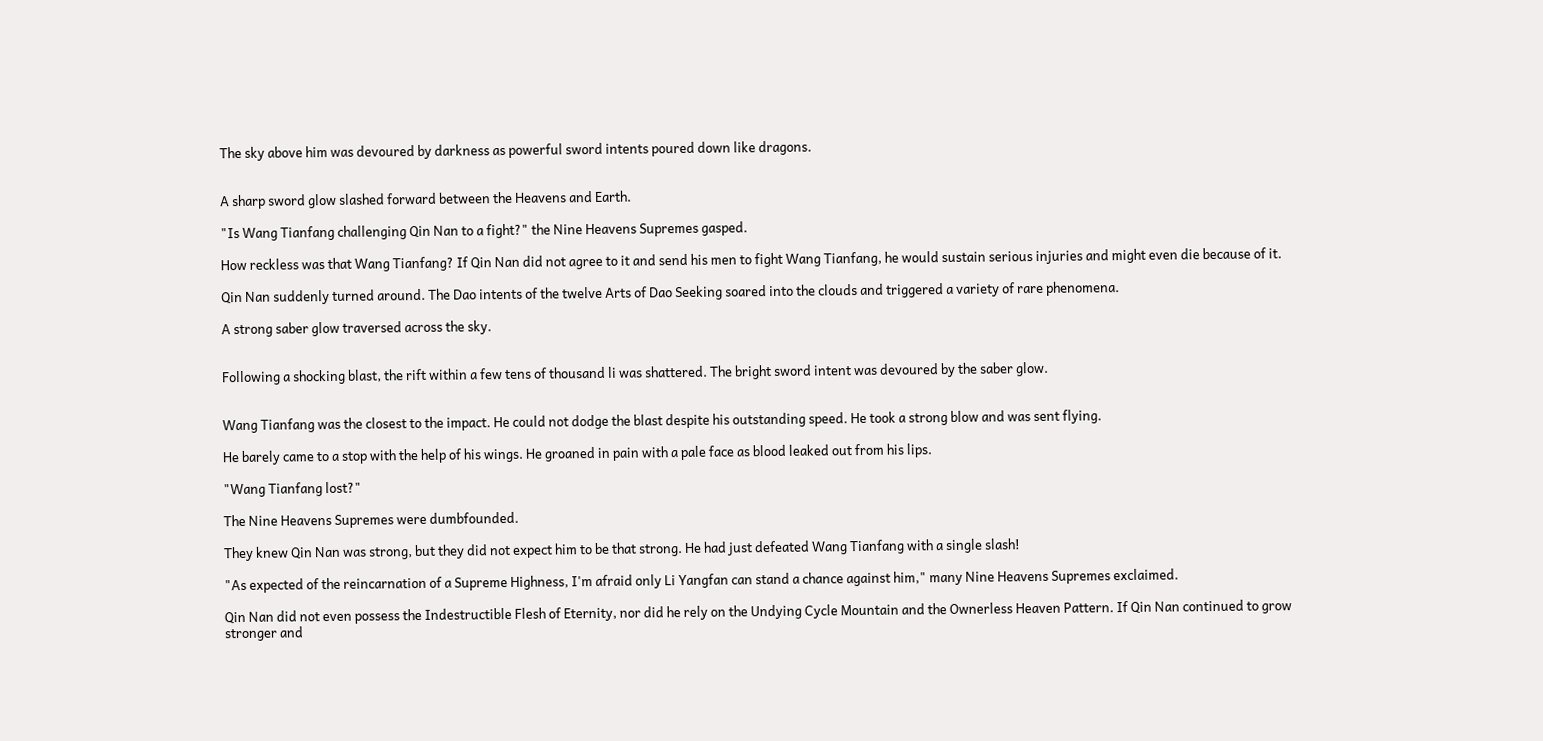The sky above him was devoured by darkness as powerful sword intents poured down like dragons.


A sharp sword glow slashed forward between the Heavens and Earth.

"Is Wang Tianfang challenging Qin Nan to a fight?" the Nine Heavens Supremes gasped.

How reckless was that Wang Tianfang? If Qin Nan did not agree to it and send his men to fight Wang Tianfang, he would sustain serious injuries and might even die because of it.

Qin Nan suddenly turned around. The Dao intents of the twelve Arts of Dao Seeking soared into the clouds and triggered a variety of rare phenomena.

A strong saber glow traversed across the sky.


Following a shocking blast, the rift within a few tens of thousand li was shattered. The bright sword intent was devoured by the saber glow.


Wang Tianfang was the closest to the impact. He could not dodge the blast despite his outstanding speed. He took a strong blow and was sent flying.

He barely came to a stop with the help of his wings. He groaned in pain with a pale face as blood leaked out from his lips.

"Wang Tianfang lost?"

The Nine Heavens Supremes were dumbfounded.

They knew Qin Nan was strong, but they did not expect him to be that strong. He had just defeated Wang Tianfang with a single slash!

"As expected of the reincarnation of a Supreme Highness, I'm afraid only Li Yangfan can stand a chance against him," many Nine Heavens Supremes exclaimed.

Qin Nan did not even possess the Indestructible Flesh of Eternity, nor did he rely on the Undying Cycle Mountain and the Ownerless Heaven Pattern. If Qin Nan continued to grow stronger and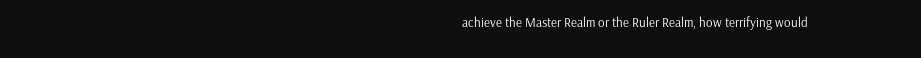achieve the Master Realm or the Ruler Realm, how terrifying would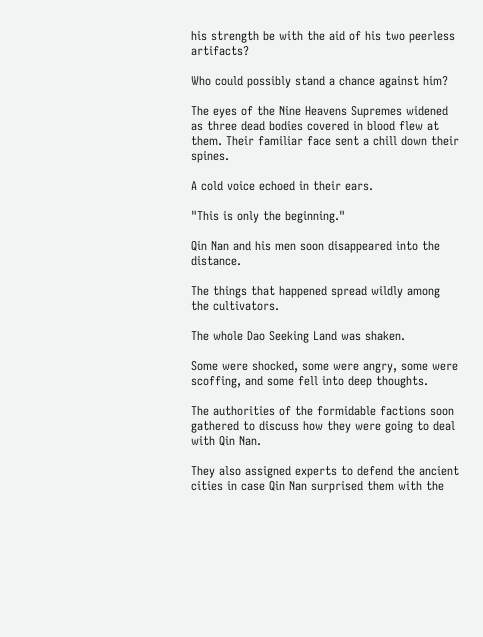his strength be with the aid of his two peerless artifacts?

Who could possibly stand a chance against him?

The eyes of the Nine Heavens Supremes widened as three dead bodies covered in blood flew at them. Their familiar face sent a chill down their spines.

A cold voice echoed in their ears.

"This is only the beginning."

Qin Nan and his men soon disappeared into the distance.

The things that happened spread wildly among the cultivators.

The whole Dao Seeking Land was shaken.

Some were shocked, some were angry, some were scoffing, and some fell into deep thoughts.

The authorities of the formidable factions soon gathered to discuss how they were going to deal with Qin Nan.

They also assigned experts to defend the ancient cities in case Qin Nan surprised them with the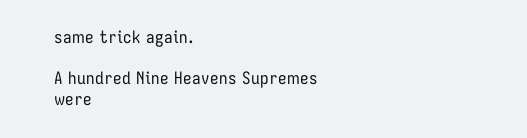same trick again.

A hundred Nine Heavens Supremes were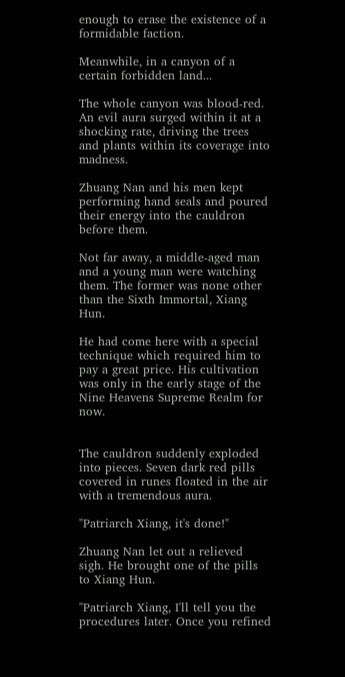enough to erase the existence of a formidable faction.

Meanwhile, in a canyon of a certain forbidden land...

The whole canyon was blood-red. An evil aura surged within it at a shocking rate, driving the trees and plants within its coverage into madness.

Zhuang Nan and his men kept performing hand seals and poured their energy into the cauldron before them.

Not far away, a middle-aged man and a young man were watching them. The former was none other than the Sixth Immortal, Xiang Hun.

He had come here with a special technique which required him to pay a great price. His cultivation was only in the early stage of the Nine Heavens Supreme Realm for now.


The cauldron suddenly exploded into pieces. Seven dark red pills covered in runes floated in the air with a tremendous aura.

"Patriarch Xiang, it's done!"

Zhuang Nan let out a relieved sigh. He brought one of the pills to Xiang Hun.

"Patriarch Xiang, I'll tell you the procedures later. Once you refined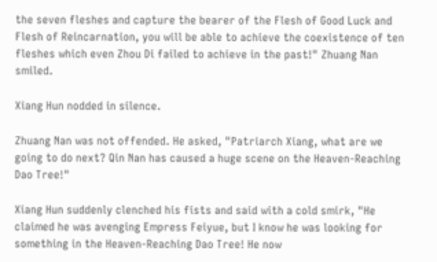the seven fleshes and capture the bearer of the Flesh of Good Luck and Flesh of Reincarnation, you will be able to achieve the coexistence of ten fleshes which even Zhou Di failed to achieve in the past!" Zhuang Nan smiled.

Xiang Hun nodded in silence.

Zhuang Nan was not offended. He asked, "Patriarch Xiang, what are we going to do next? Qin Nan has caused a huge scene on the Heaven-Reaching Dao Tree!"

Xiang Hun suddenly clenched his fists and said with a cold smirk, "He claimed he was avenging Empress Feiyue, but I know he was looking for something in the Heaven-Reaching Dao Tree! He now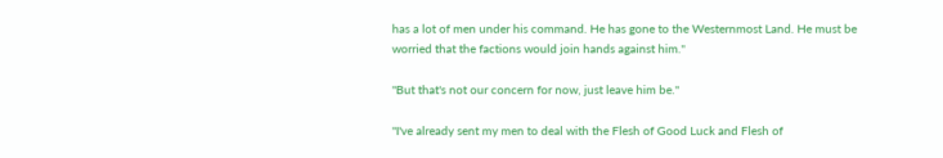has a lot of men under his command. He has gone to the Westernmost Land. He must be worried that the factions would join hands against him."

"But that's not our concern for now, just leave him be."

"I've already sent my men to deal with the Flesh of Good Luck and Flesh of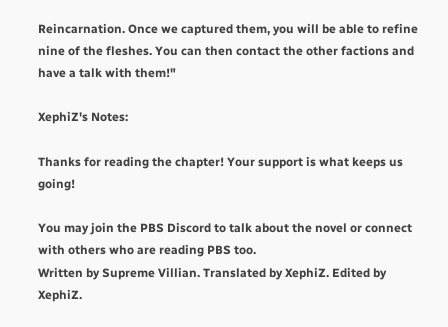Reincarnation. Once we captured them, you will be able to refine nine of the fleshes. You can then contact the other factions and have a talk with them!"

XephiZ's Notes:

Thanks for reading the chapter! Your support is what keeps us going!

You may join the PBS Discord to talk about the novel or connect with others who are reading PBS too.
Written by Supreme Villian. Translated by XephiZ. Edited by XephiZ.